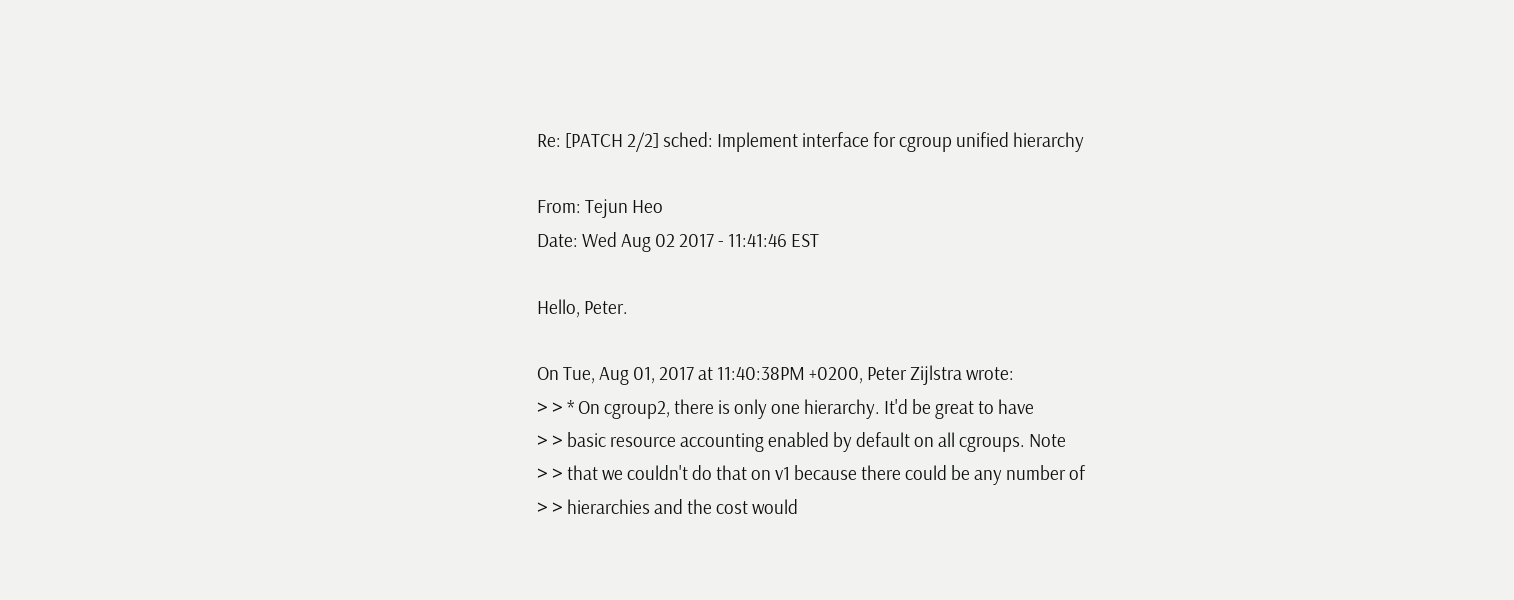Re: [PATCH 2/2] sched: Implement interface for cgroup unified hierarchy

From: Tejun Heo
Date: Wed Aug 02 2017 - 11:41:46 EST

Hello, Peter.

On Tue, Aug 01, 2017 at 11:40:38PM +0200, Peter Zijlstra wrote:
> > * On cgroup2, there is only one hierarchy. It'd be great to have
> > basic resource accounting enabled by default on all cgroups. Note
> > that we couldn't do that on v1 because there could be any number of
> > hierarchies and the cost would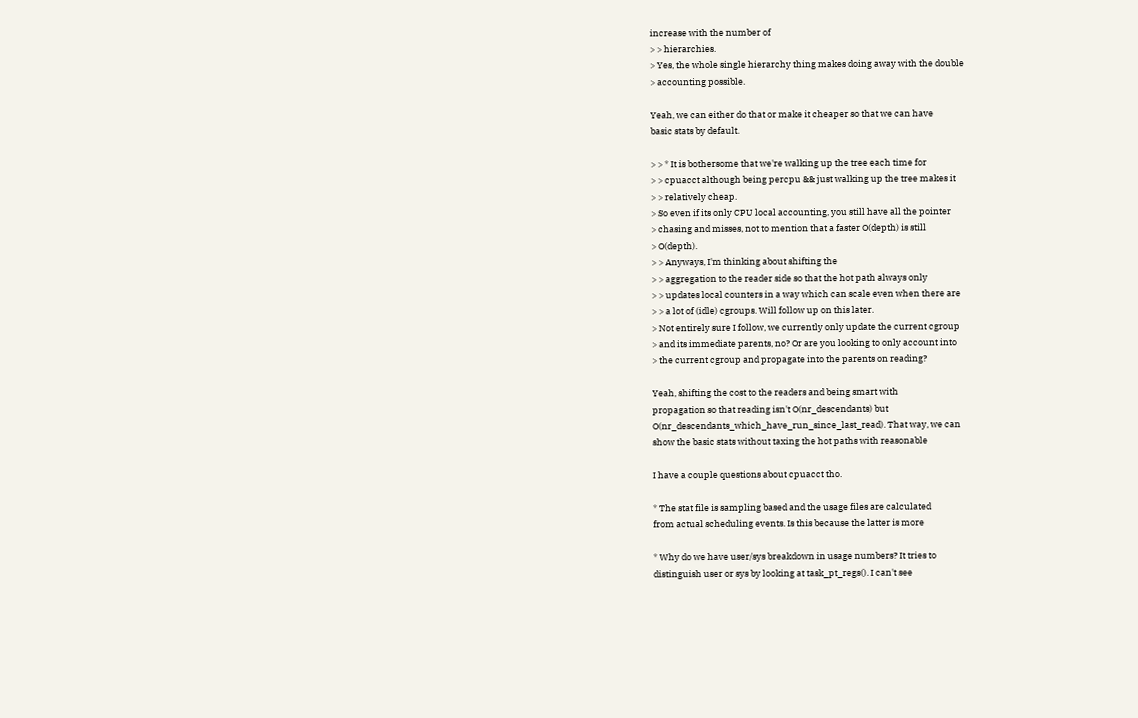increase with the number of
> > hierarchies.
> Yes, the whole single hierarchy thing makes doing away with the double
> accounting possible.

Yeah, we can either do that or make it cheaper so that we can have
basic stats by default.

> > * It is bothersome that we're walking up the tree each time for
> > cpuacct although being percpu && just walking up the tree makes it
> > relatively cheap.
> So even if its only CPU local accounting, you still have all the pointer
> chasing and misses, not to mention that a faster O(depth) is still
> O(depth).
> > Anyways, I'm thinking about shifting the
> > aggregation to the reader side so that the hot path always only
> > updates local counters in a way which can scale even when there are
> > a lot of (idle) cgroups. Will follow up on this later.
> Not entirely sure I follow, we currently only update the current cgroup
> and its immediate parents, no? Or are you looking to only account into
> the current cgroup and propagate into the parents on reading?

Yeah, shifting the cost to the readers and being smart with
propagation so that reading isn't O(nr_descendants) but
O(nr_descendants_which_have_run_since_last_read). That way, we can
show the basic stats without taxing the hot paths with reasonable

I have a couple questions about cpuacct tho.

* The stat file is sampling based and the usage files are calculated
from actual scheduling events. Is this because the latter is more

* Why do we have user/sys breakdown in usage numbers? It tries to
distinguish user or sys by looking at task_pt_regs(). I can't see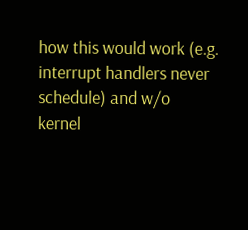how this would work (e.g. interrupt handlers never schedule) and w/o
kernel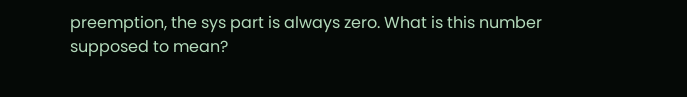preemption, the sys part is always zero. What is this number
supposed to mean?